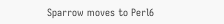Sparrow moves to Perl6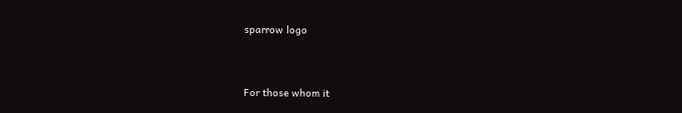sparrow logo


For those whom it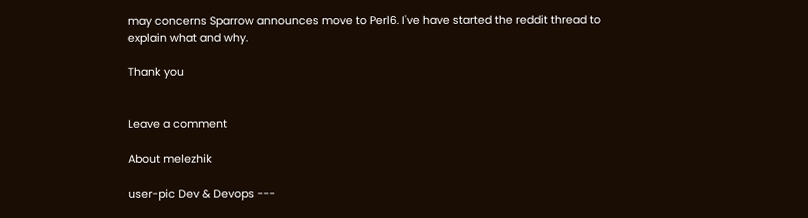may concerns Sparrow announces move to Perl6. I've have started the reddit thread to explain what and why.

Thank you


Leave a comment

About melezhik

user-pic Dev & Devops ---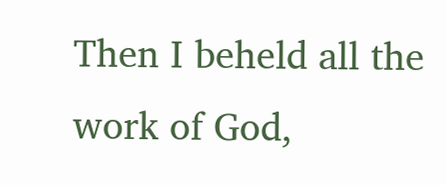Then I beheld all the work of God,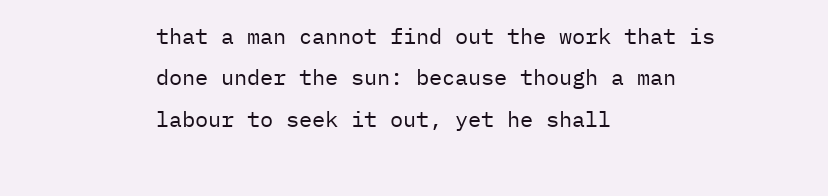that a man cannot find out the work that is done under the sun: because though a man labour to seek it out, yet he shall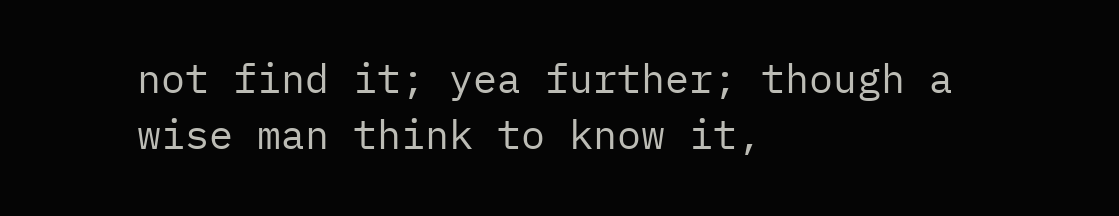not find it; yea further; though a wise man think to know it,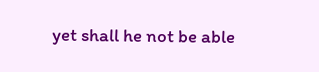yet shall he not be able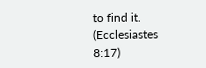to find it. (Ecclesiastes 8:17)